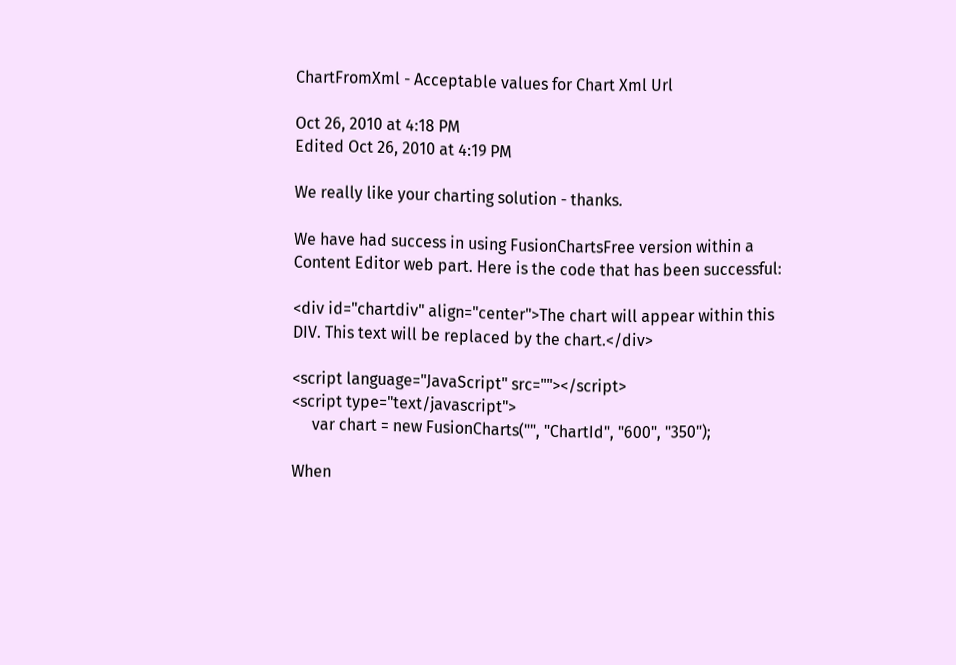ChartFromXml - Acceptable values for Chart Xml Url

Oct 26, 2010 at 4:18 PM
Edited Oct 26, 2010 at 4:19 PM

We really like your charting solution - thanks.

We have had success in using FusionChartsFree version within a Content Editor web part. Here is the code that has been successful:

<div id="chartdiv" align="center">The chart will appear within this DIV. This text will be replaced by the chart.</div>

<script language="JavaScript" src=""></script>
<script type="text/javascript">
     var chart = new FusionCharts("", "ChartId", "600", "350");

When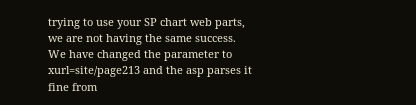trying to use your SP chart web parts, we are not having the same success. We have changed the parameter to xurl=site/page213 and the asp parses it fine from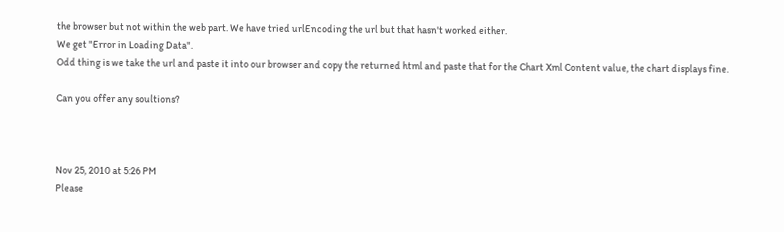the browser but not within the web part. We have tried urlEncoding the url but that hasn't worked either.
We get "Error in Loading Data".
Odd thing is we take the url and paste it into our browser and copy the returned html and paste that for the Chart Xml Content value, the chart displays fine.

Can you offer any soultions?



Nov 25, 2010 at 5:26 PM
Please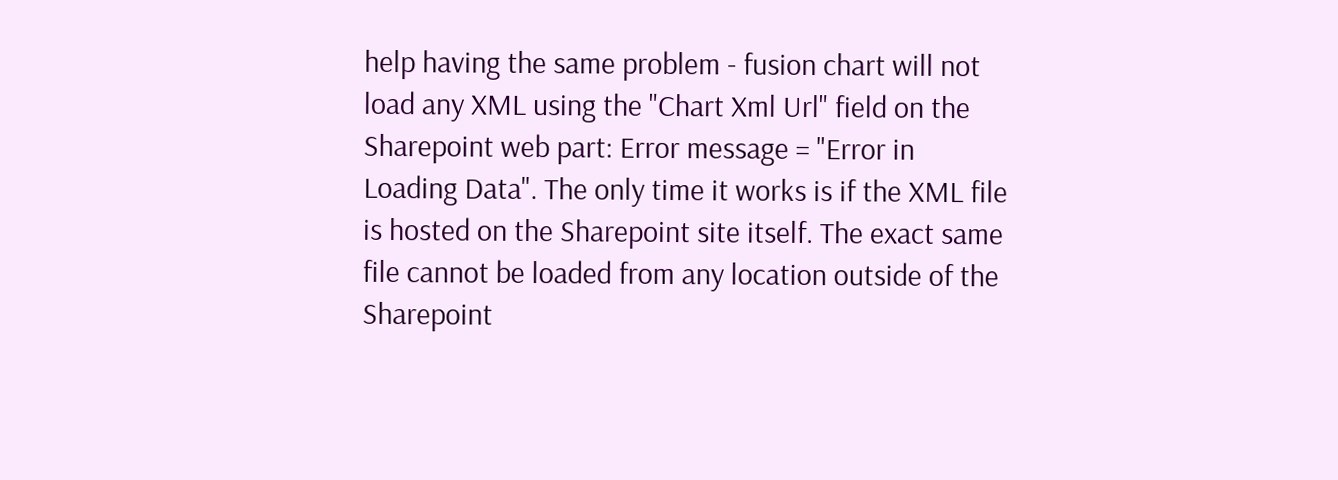help having the same problem - fusion chart will not load any XML using the "Chart Xml Url" field on the Sharepoint web part: Error message = "Error in Loading Data". The only time it works is if the XML file is hosted on the Sharepoint site itself. The exact same file cannot be loaded from any location outside of the Sharepoint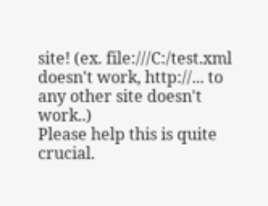site! (ex. file:///C:/test.xml doesn't work, http://... to any other site doesn't work..)
Please help this is quite crucial.